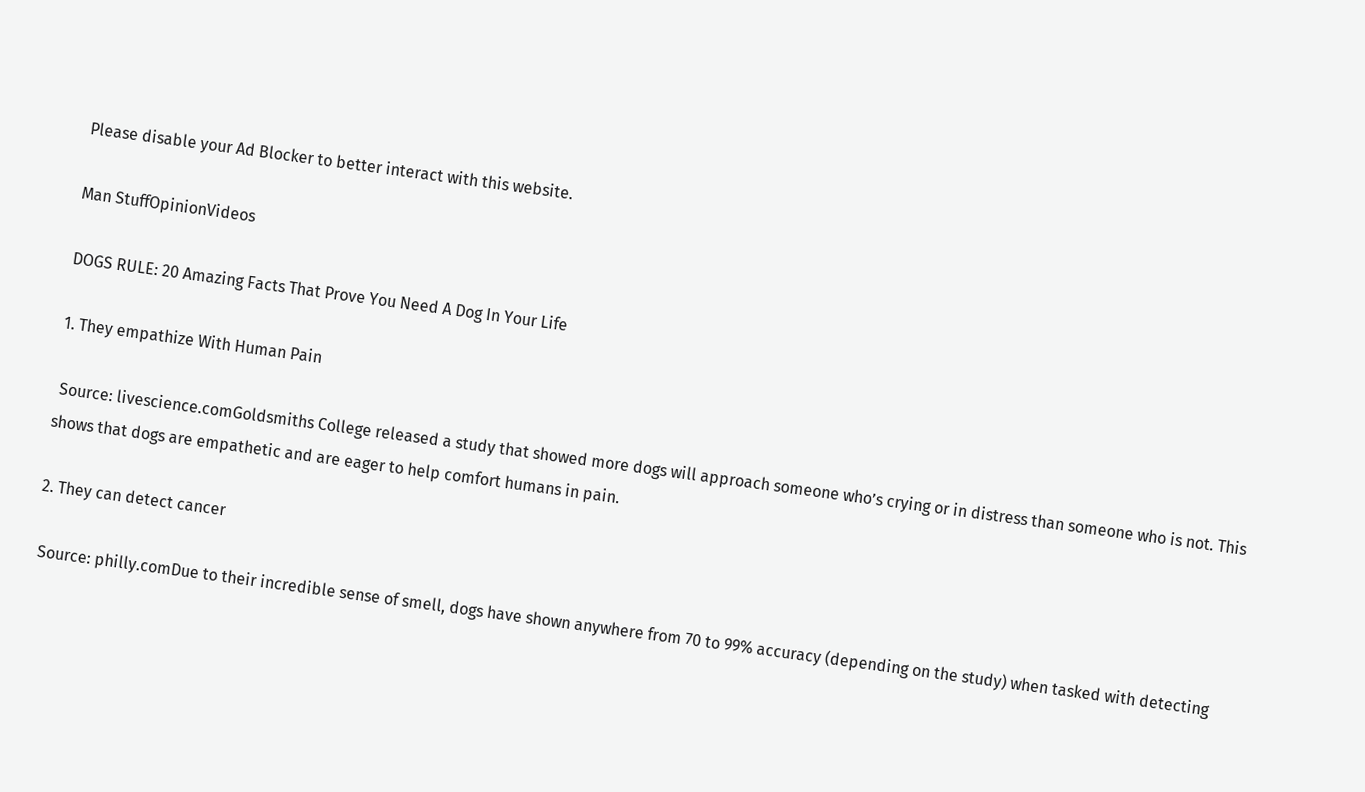Please disable your Ad Blocker to better interact with this website.

Man StuffOpinionVideos

DOGS RULE: 20 Amazing Facts That Prove You Need A Dog In Your Life

1. They empathize With Human Pain

 Source: livescience.comGoldsmiths College released a study that showed more dogs will approach someone who’s crying or in distress than someone who is not. This shows that dogs are empathetic and are eager to help comfort humans in pain.

2. They can detect cancer

 Source: philly.comDue to their incredible sense of smell, dogs have shown anywhere from 70 to 99% accuracy (depending on the study) when tasked with detecting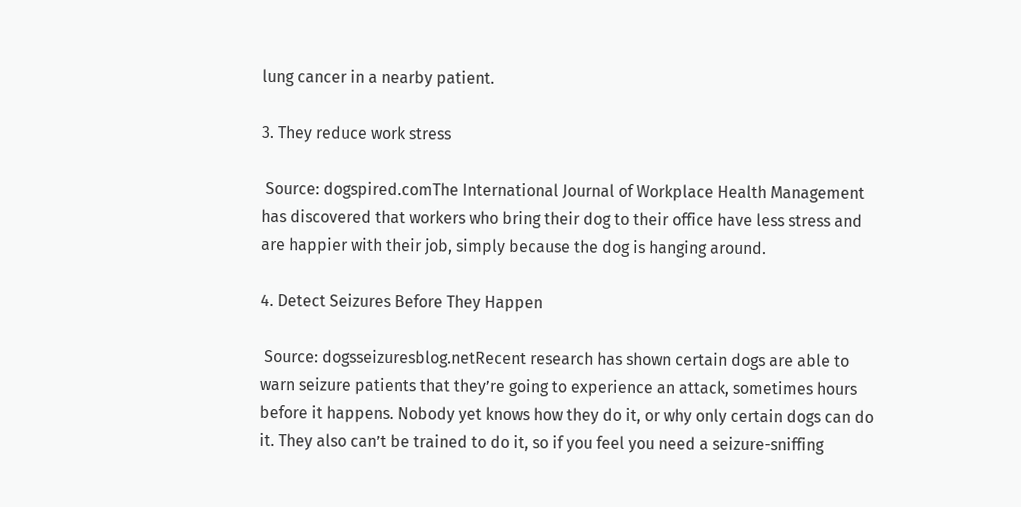lung cancer in a nearby patient.

3. They reduce work stress

 Source: dogspired.comThe International Journal of Workplace Health Management has discovered that workers who bring their dog to their office have less stress and are happier with their job, simply because the dog is hanging around.

4. Detect Seizures Before They Happen

 Source: dogsseizuresblog.netRecent research has shown certain dogs are able to warn seizure patients that they’re going to experience an attack, sometimes hours before it happens. Nobody yet knows how they do it, or why only certain dogs can do it. They also can’t be trained to do it, so if you feel you need a seizure-sniffing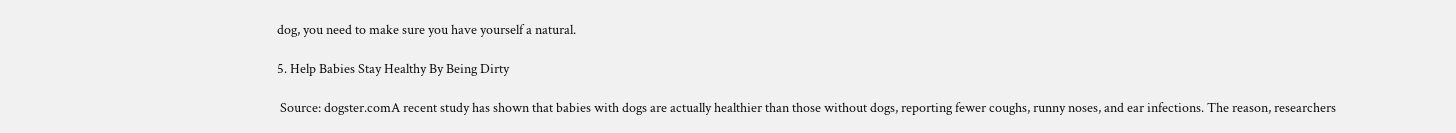dog, you need to make sure you have yourself a natural.

5. Help Babies Stay Healthy By Being Dirty

 Source: dogster.comA recent study has shown that babies with dogs are actually healthier than those without dogs, reporting fewer coughs, runny noses, and ear infections. The reason, researchers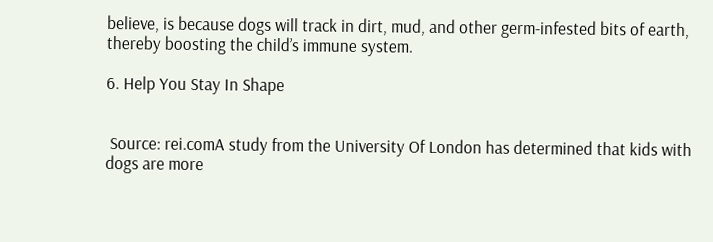believe, is because dogs will track in dirt, mud, and other germ-infested bits of earth, thereby boosting the child’s immune system.

6. Help You Stay In Shape


 Source: rei.comA study from the University Of London has determined that kids with dogs are more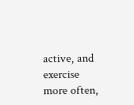active, and exercise more often,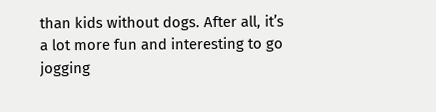than kids without dogs. After all, it’s a lot more fun and interesting to go jogging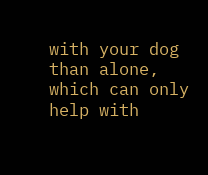with your dog than alone, which can only help with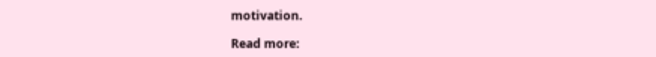motivation.

Read more: